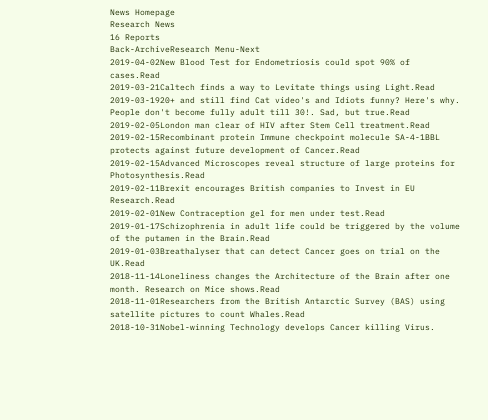News Homepage
Research News
16 Reports
Back-ArchiveResearch Menu-Next
2019-04-02New Blood Test for Endometriosis could spot 90% of cases.Read
2019-03-21Caltech finds a way to Levitate things using Light.Read
2019-03-1920+ and still find Cat video's and Idiots funny? Here's why. People don't become fully adult till 30!. Sad, but true.Read
2019-02-05London man clear of HIV after Stem Cell treatment.Read
2019-02-15Recombinant protein Immune checkpoint molecule SA-4-1BBL protects against future development of Cancer.Read
2019-02-15Advanced Microscopes reveal structure of large proteins for Photosynthesis.Read
2019-02-11Brexit encourages British companies to Invest in EU Research.Read
2019-02-01New Contraception gel for men under test.Read
2019-01-17Schizophrenia in adult life could be triggered by the volume of the putamen in the Brain.Read
2019-01-03Breathalyser that can detect Cancer goes on trial on the UK.Read
2018-11-14Loneliness changes the Architecture of the Brain after one month. Research on Mice shows.Read
2018-11-01Researchers from the British Antarctic Survey (BAS) using satellite pictures to count Whales.Read
2018-10-31Nobel-winning Technology develops Cancer killing Virus.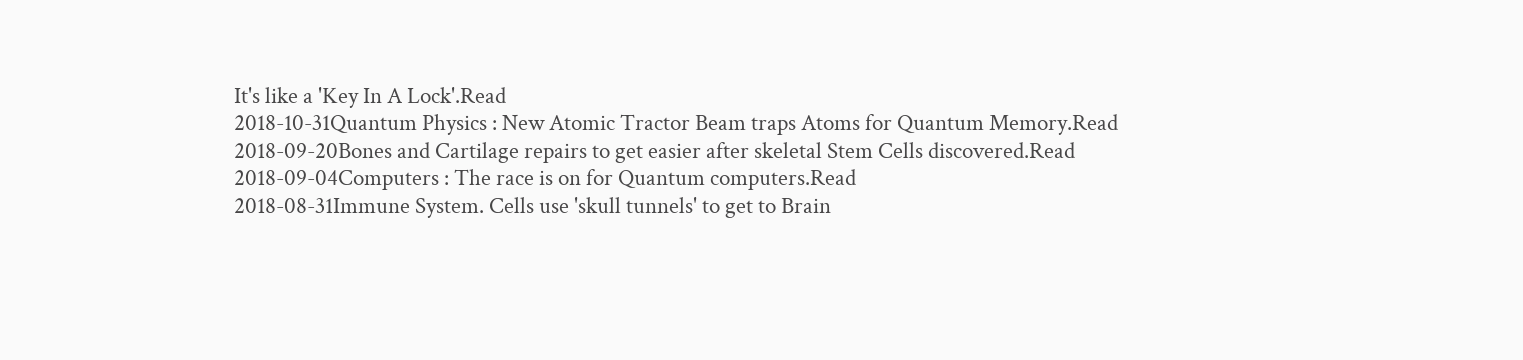It's like a 'Key In A Lock'.Read
2018-10-31Quantum Physics : New Atomic Tractor Beam traps Atoms for Quantum Memory.Read
2018-09-20Bones and Cartilage repairs to get easier after skeletal Stem Cells discovered.Read
2018-09-04Computers : The race is on for Quantum computers.Read
2018-08-31Immune System. Cells use 'skull tunnels' to get to Brain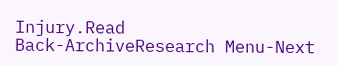Injury.Read
Back-ArchiveResearch Menu-Next